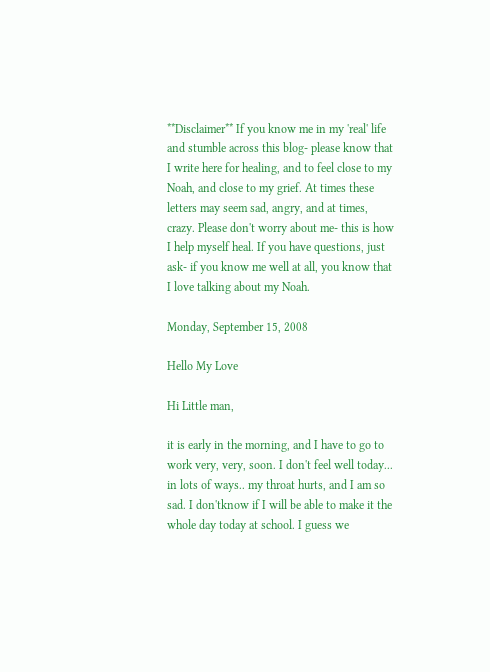**Disclaimer** If you know me in my 'real' life and stumble across this blog- please know that I write here for healing, and to feel close to my Noah, and close to my grief. At times these letters may seem sad, angry, and at times, crazy. Please don't worry about me- this is how I help myself heal. If you have questions, just ask- if you know me well at all, you know that I love talking about my Noah.

Monday, September 15, 2008

Hello My Love

Hi Little man,

it is early in the morning, and I have to go to work very, very, soon. I don't feel well today... in lots of ways.. my throat hurts, and I am so sad. I don'tknow if I will be able to make it the whole day today at school. I guess we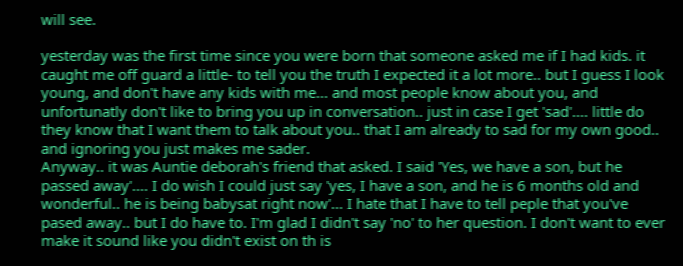will see.

yesterday was the first time since you were born that someone asked me if I had kids. it caught me off guard a little- to tell you the truth I expected it a lot more.. but I guess I look young, and don't have any kids with me... and most people know about you, and unfortunatly don't like to bring you up in conversation.. just in case I get 'sad'.... little do they know that I want them to talk about you.. that I am already to sad for my own good.. and ignoring you just makes me sader.
Anyway.. it was Auntie deborah's friend that asked. I said 'Yes, we have a son, but he passed away'.... I do wish I could just say 'yes, I have a son, and he is 6 months old and wonderful.. he is being babysat right now'... I hate that I have to tell peple that you've pased away.. but I do have to. I'm glad I didn't say 'no' to her question. I don't want to ever make it sound like you didn't exist on th is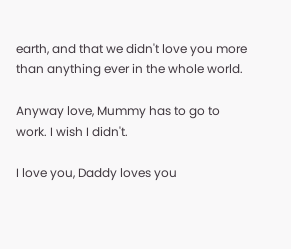earth, and that we didn't love you more than anything ever in the whole world.

Anyway love, Mummy has to go to work. I wish I didn't.

I love you, Daddy loves you